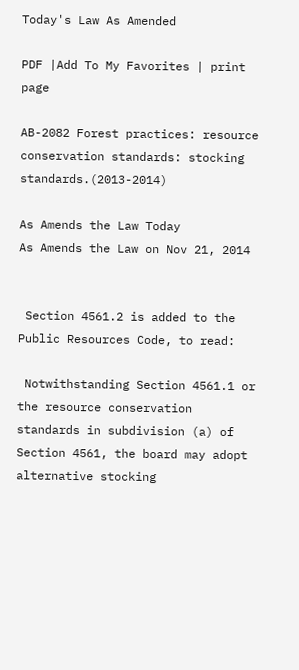Today's Law As Amended

PDF |Add To My Favorites | print page

AB-2082 Forest practices: resource conservation standards: stocking standards.(2013-2014)

As Amends the Law Today
As Amends the Law on Nov 21, 2014


 Section 4561.2 is added to the Public Resources Code, to read:

 Notwithstanding Section 4561.1 or the resource conservation standards in subdivision (a) of Section 4561, the board may adopt alternative stocking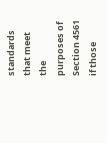standards that meet the purposes of Section 4561 if those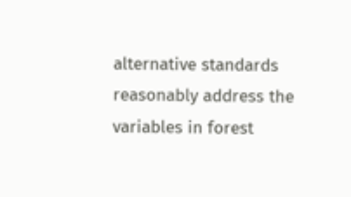alternative standards reasonably address the variables in forest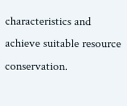characteristics and achieve suitable resource conservation.